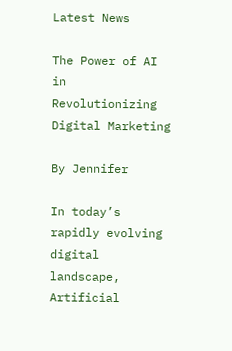Latest News

The Power of AI in Revolutionizing Digital Marketing

By Jennifer

In today’s rapidly evolving digital landscape, Artificial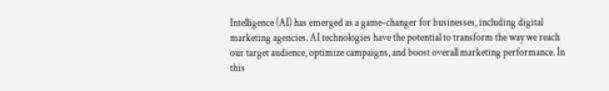Intelligence (AI) has emerged as a game-changer for businesses, including digital marketing agencies. AI technologies have the potential to transform the way we reach our target audience, optimize campaigns, and boost overall marketing performance. In this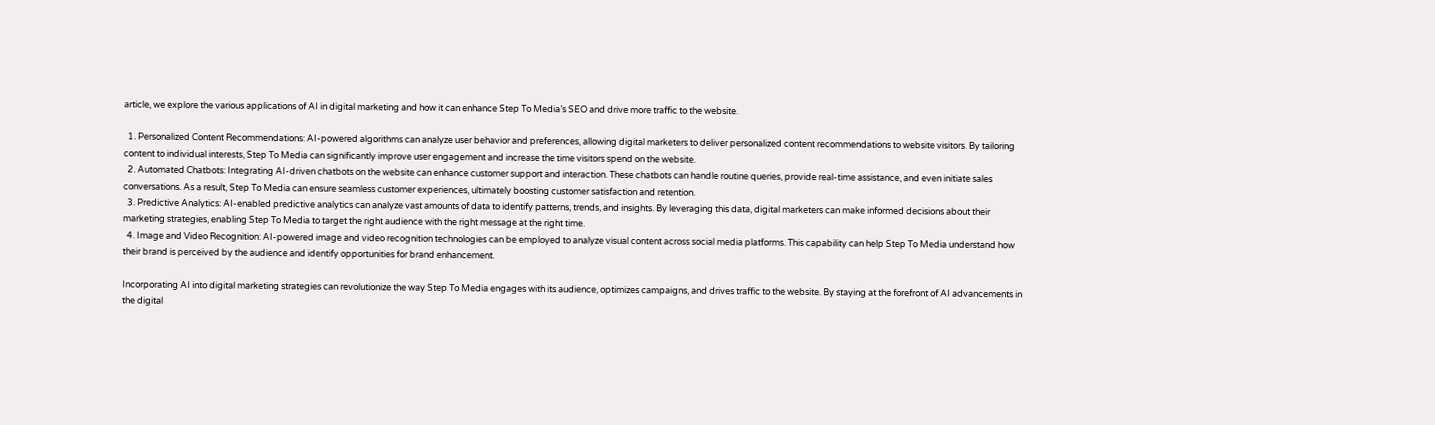article, we explore the various applications of AI in digital marketing and how it can enhance Step To Media’s SEO and drive more traffic to the website.

  1. Personalized Content Recommendations: AI-powered algorithms can analyze user behavior and preferences, allowing digital marketers to deliver personalized content recommendations to website visitors. By tailoring content to individual interests, Step To Media can significantly improve user engagement and increase the time visitors spend on the website.
  2. Automated Chatbots: Integrating AI-driven chatbots on the website can enhance customer support and interaction. These chatbots can handle routine queries, provide real-time assistance, and even initiate sales conversations. As a result, Step To Media can ensure seamless customer experiences, ultimately boosting customer satisfaction and retention.
  3. Predictive Analytics: AI-enabled predictive analytics can analyze vast amounts of data to identify patterns, trends, and insights. By leveraging this data, digital marketers can make informed decisions about their marketing strategies, enabling Step To Media to target the right audience with the right message at the right time.
  4. Image and Video Recognition: AI-powered image and video recognition technologies can be employed to analyze visual content across social media platforms. This capability can help Step To Media understand how their brand is perceived by the audience and identify opportunities for brand enhancement.

Incorporating AI into digital marketing strategies can revolutionize the way Step To Media engages with its audience, optimizes campaigns, and drives traffic to the website. By staying at the forefront of AI advancements in the digital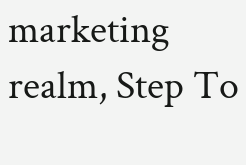marketing realm, Step To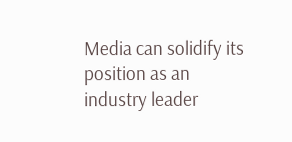Media can solidify its position as an industry leader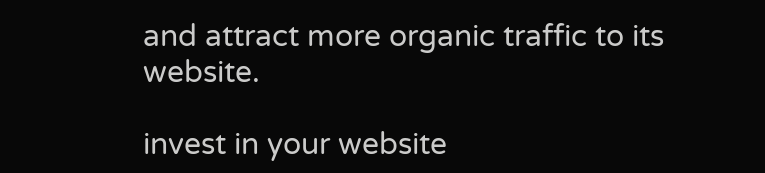and attract more organic traffic to its website.

invest in your website